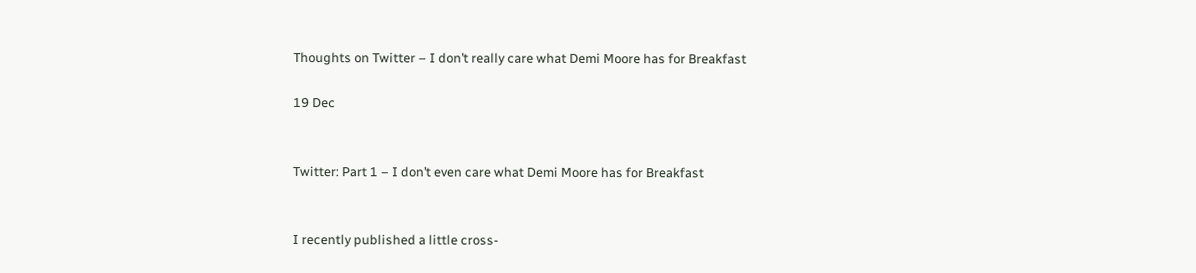Thoughts on Twitter – I don’t really care what Demi Moore has for Breakfast

19 Dec


Twitter: Part 1 – I don’t even care what Demi Moore has for Breakfast


I recently published a little cross-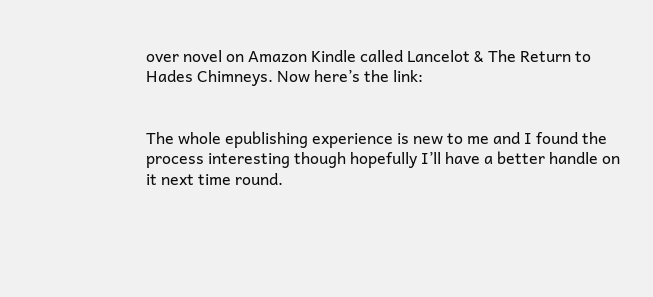over novel on Amazon Kindle called Lancelot & The Return to Hades Chimneys. Now here’s the link:


The whole epublishing experience is new to me and I found the process interesting though hopefully I’ll have a better handle on it next time round.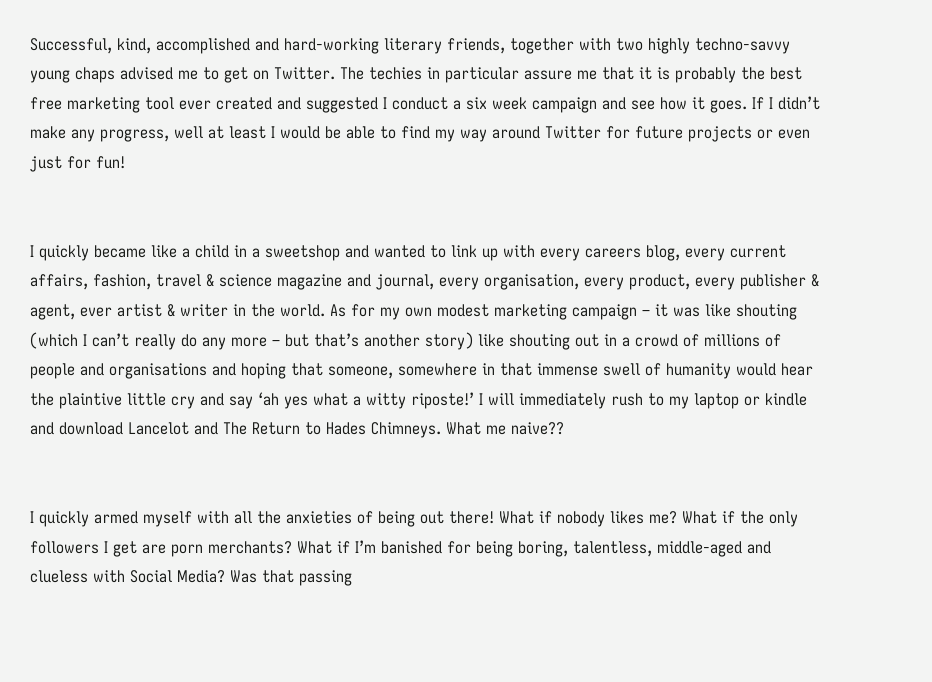Successful, kind, accomplished and hard-working literary friends, together with two highly techno-savvy young chaps advised me to get on Twitter. The techies in particular assure me that it is probably the best free marketing tool ever created and suggested I conduct a six week campaign and see how it goes. If I didn’t make any progress, well at least I would be able to find my way around Twitter for future projects or even just for fun!


I quickly became like a child in a sweetshop and wanted to link up with every careers blog, every current affairs, fashion, travel & science magazine and journal, every organisation, every product, every publisher & agent, ever artist & writer in the world. As for my own modest marketing campaign – it was like shouting (which I can’t really do any more – but that’s another story) like shouting out in a crowd of millions of people and organisations and hoping that someone, somewhere in that immense swell of humanity would hear the plaintive little cry and say ‘ah yes what a witty riposte!’ I will immediately rush to my laptop or kindle and download Lancelot and The Return to Hades Chimneys. What me naive??


I quickly armed myself with all the anxieties of being out there! What if nobody likes me? What if the only followers I get are porn merchants? What if I’m banished for being boring, talentless, middle-aged and clueless with Social Media? Was that passing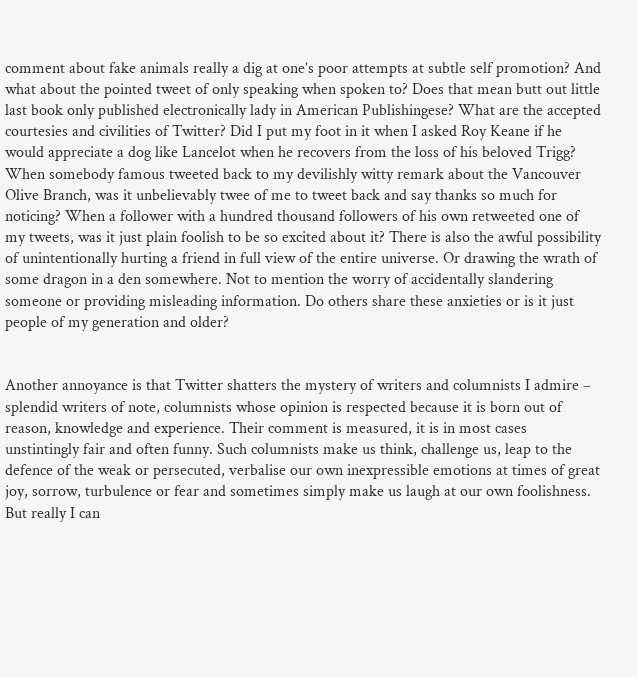comment about fake animals really a dig at one’s poor attempts at subtle self promotion? And what about the pointed tweet of only speaking when spoken to? Does that mean butt out little last book only published electronically lady in American Publishingese? What are the accepted courtesies and civilities of Twitter? Did I put my foot in it when I asked Roy Keane if he would appreciate a dog like Lancelot when he recovers from the loss of his beloved Trigg? When somebody famous tweeted back to my devilishly witty remark about the Vancouver Olive Branch, was it unbelievably twee of me to tweet back and say thanks so much for noticing? When a follower with a hundred thousand followers of his own retweeted one of my tweets, was it just plain foolish to be so excited about it? There is also the awful possibility of unintentionally hurting a friend in full view of the entire universe. Or drawing the wrath of some dragon in a den somewhere. Not to mention the worry of accidentally slandering someone or providing misleading information. Do others share these anxieties or is it just people of my generation and older?


Another annoyance is that Twitter shatters the mystery of writers and columnists I admire – splendid writers of note, columnists whose opinion is respected because it is born out of reason, knowledge and experience. Their comment is measured, it is in most cases unstintingly fair and often funny. Such columnists make us think, challenge us, leap to the defence of the weak or persecuted, verbalise our own inexpressible emotions at times of great joy, sorrow, turbulence or fear and sometimes simply make us laugh at our own foolishness. But really I can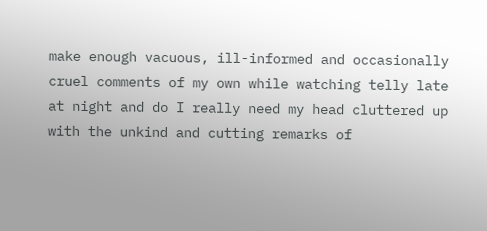make enough vacuous, ill-informed and occasionally cruel comments of my own while watching telly late at night and do I really need my head cluttered up with the unkind and cutting remarks of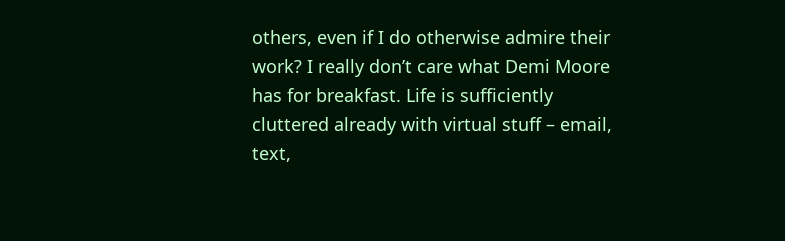others, even if I do otherwise admire their work? I really don’t care what Demi Moore has for breakfast. Life is sufficiently cluttered already with virtual stuff – email, text,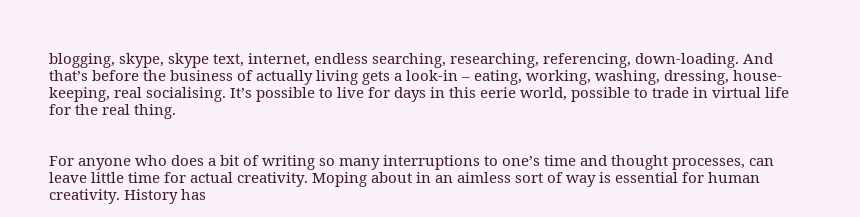blogging, skype, skype text, internet, endless searching, researching, referencing, down-loading. And that’s before the business of actually living gets a look-in – eating, working, washing, dressing, house-keeping, real socialising. It’s possible to live for days in this eerie world, possible to trade in virtual life for the real thing.


For anyone who does a bit of writing so many interruptions to one’s time and thought processes, can leave little time for actual creativity. Moping about in an aimless sort of way is essential for human creativity. History has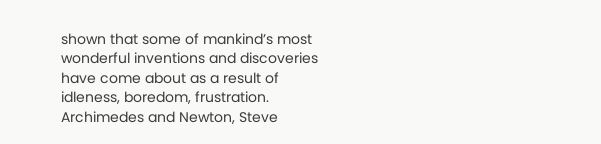shown that some of mankind’s most wonderful inventions and discoveries have come about as a result of idleness, boredom, frustration. Archimedes and Newton, Steve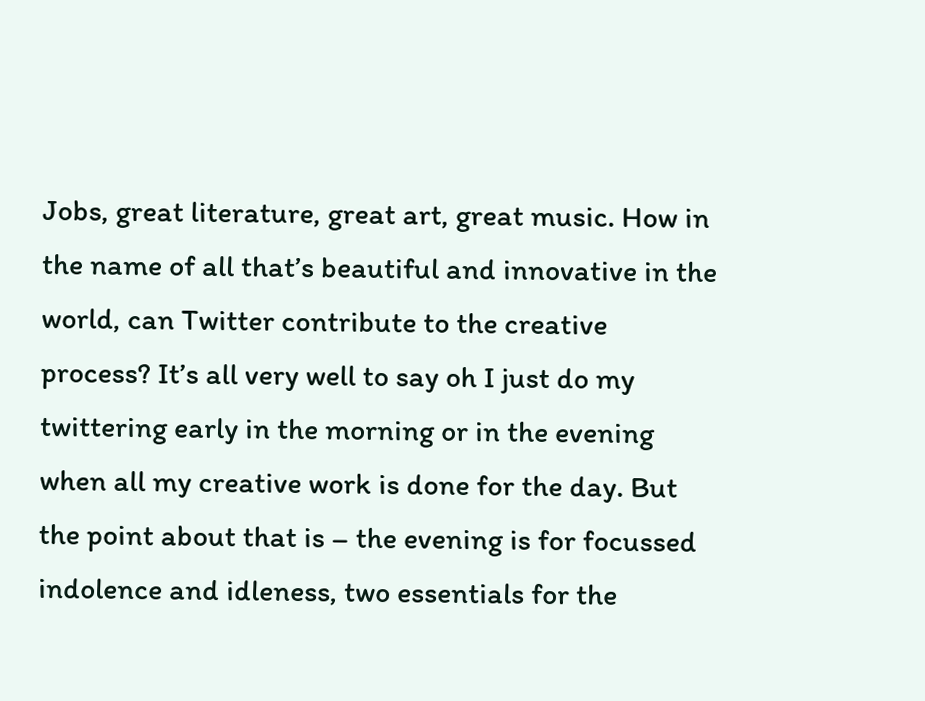Jobs, great literature, great art, great music. How in the name of all that’s beautiful and innovative in the world, can Twitter contribute to the creative process? It’s all very well to say oh I just do my twittering early in the morning or in the evening when all my creative work is done for the day. But the point about that is – the evening is for focussed indolence and idleness, two essentials for the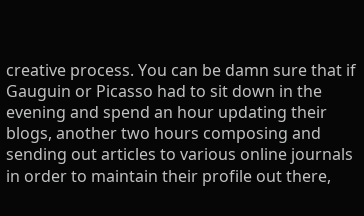creative process. You can be damn sure that if Gauguin or Picasso had to sit down in the evening and spend an hour updating their blogs, another two hours composing and sending out articles to various online journals in order to maintain their profile out there,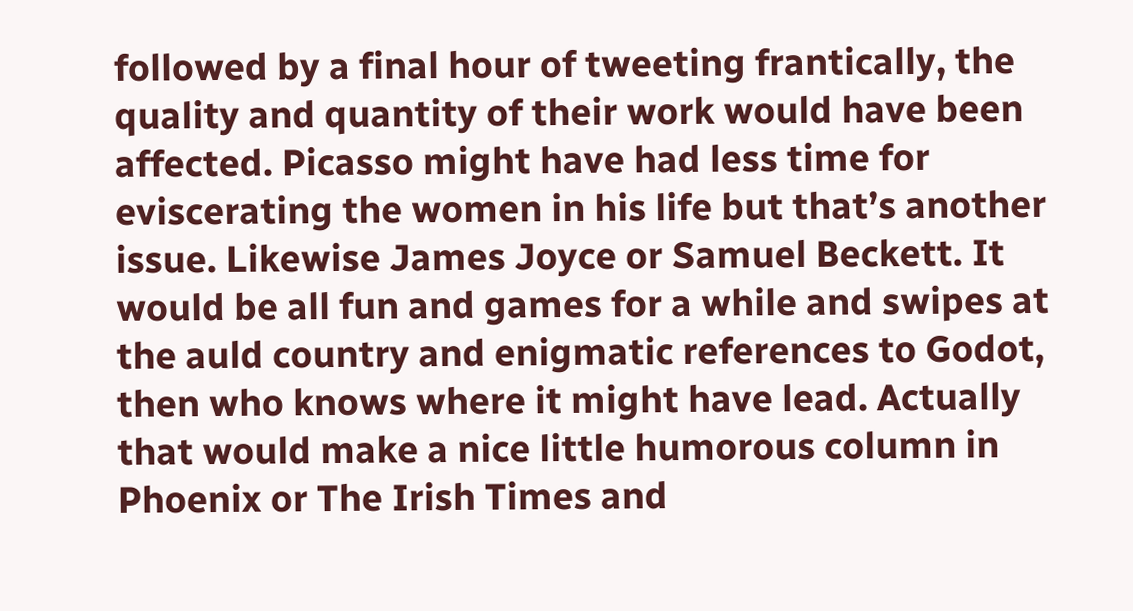followed by a final hour of tweeting frantically, the quality and quantity of their work would have been affected. Picasso might have had less time for eviscerating the women in his life but that’s another issue. Likewise James Joyce or Samuel Beckett. It would be all fun and games for a while and swipes at the auld country and enigmatic references to Godot, then who knows where it might have lead. Actually that would make a nice little humorous column in Phoenix or The Irish Times and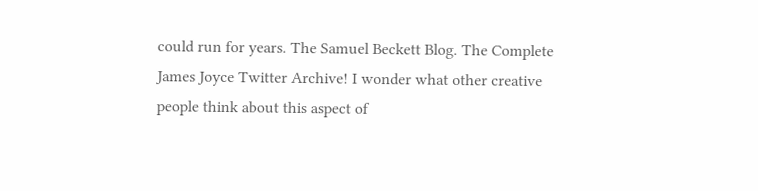could run for years. The Samuel Beckett Blog. The Complete James Joyce Twitter Archive! I wonder what other creative people think about this aspect of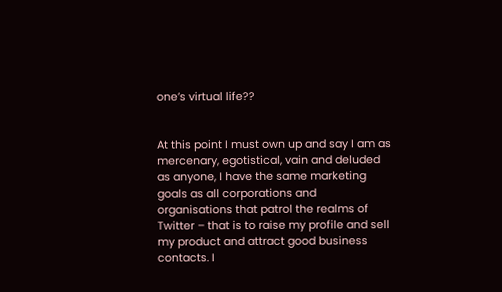one’s virtual life??


At this point I must own up and say I am as mercenary, egotistical, vain and deluded as anyone, I have the same marketing goals as all corporations and organisations that patrol the realms of Twitter – that is to raise my profile and sell my product and attract good business contacts. I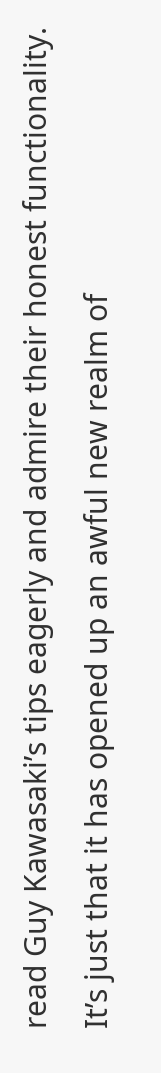read Guy Kawasaki’s tips eagerly and admire their honest functionality. It’s just that it has opened up an awful new realm of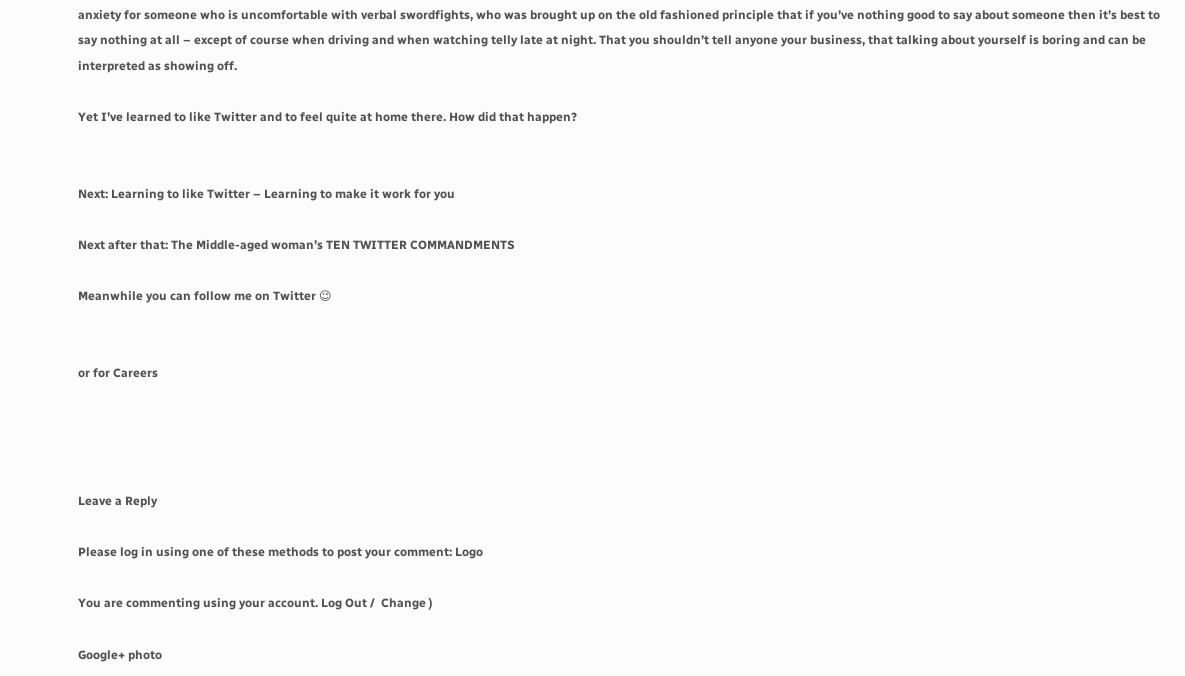anxiety for someone who is uncomfortable with verbal swordfights, who was brought up on the old fashioned principle that if you’ve nothing good to say about someone then it’s best to say nothing at all – except of course when driving and when watching telly late at night. That you shouldn’t tell anyone your business, that talking about yourself is boring and can be interpreted as showing off.

Yet I’ve learned to like Twitter and to feel quite at home there. How did that happen?


Next: Learning to like Twitter – Learning to make it work for you

Next after that: The Middle-aged woman’s TEN TWITTER COMMANDMENTS

Meanwhile you can follow me on Twitter 😉


or for Careers




Leave a Reply

Please log in using one of these methods to post your comment: Logo

You are commenting using your account. Log Out /  Change )

Google+ photo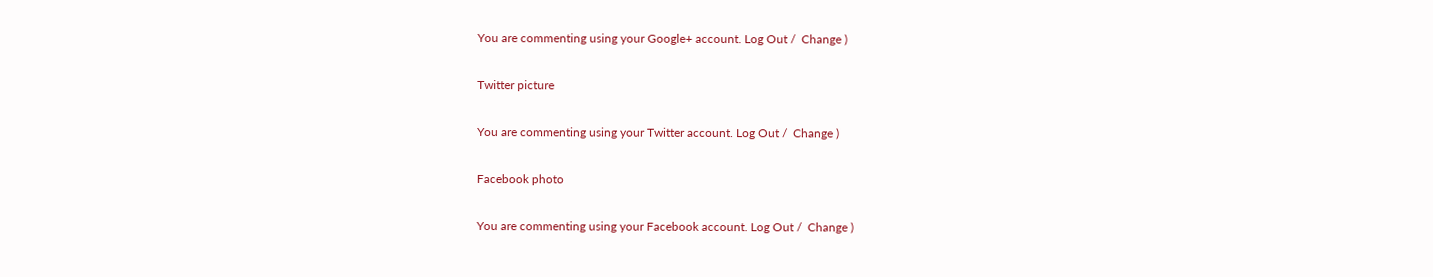You are commenting using your Google+ account. Log Out /  Change )

Twitter picture

You are commenting using your Twitter account. Log Out /  Change )

Facebook photo

You are commenting using your Facebook account. Log Out /  Change )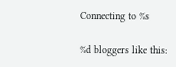Connecting to %s

%d bloggers like this: